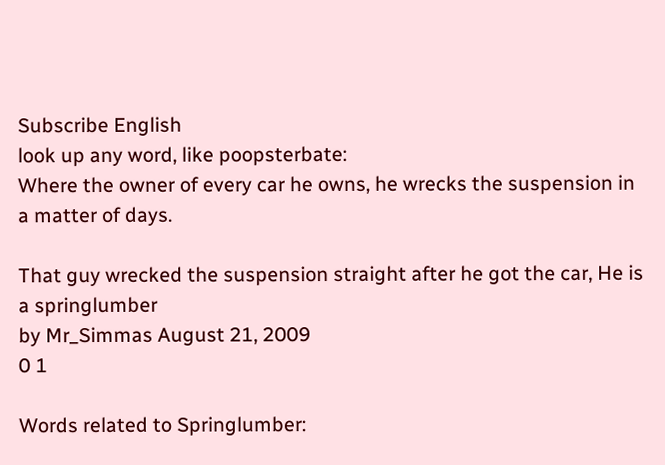Subscribe English
look up any word, like poopsterbate:
Where the owner of every car he owns, he wrecks the suspension in a matter of days.

That guy wrecked the suspension straight after he got the car, He is a springlumber
by Mr_Simmas August 21, 2009
0 1

Words related to Springlumber: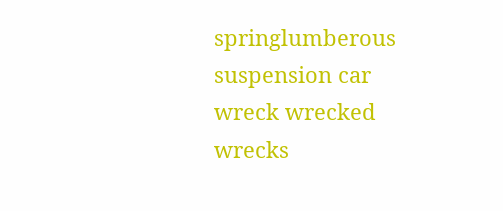springlumberous suspension car wreck wrecked wrecks